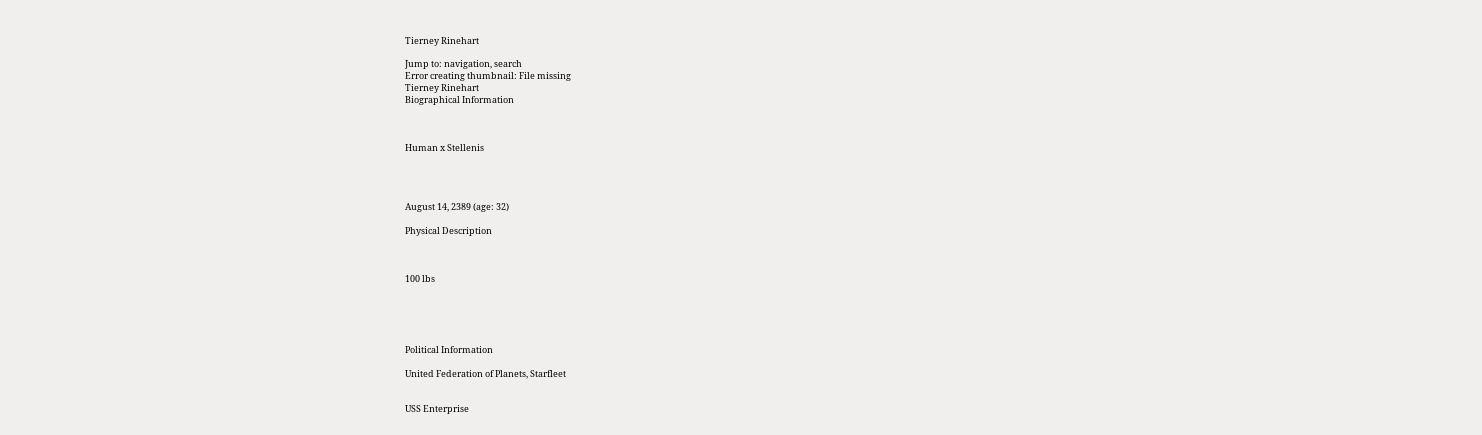Tierney Rinehart

Jump to: navigation, search
Error creating thumbnail: File missing
Tierney Rinehart
Biographical Information



Human x Stellenis




August 14, 2389 (age: 32)

Physical Description



100 lbs





Political Information

United Federation of Planets, Starfleet


USS Enterprise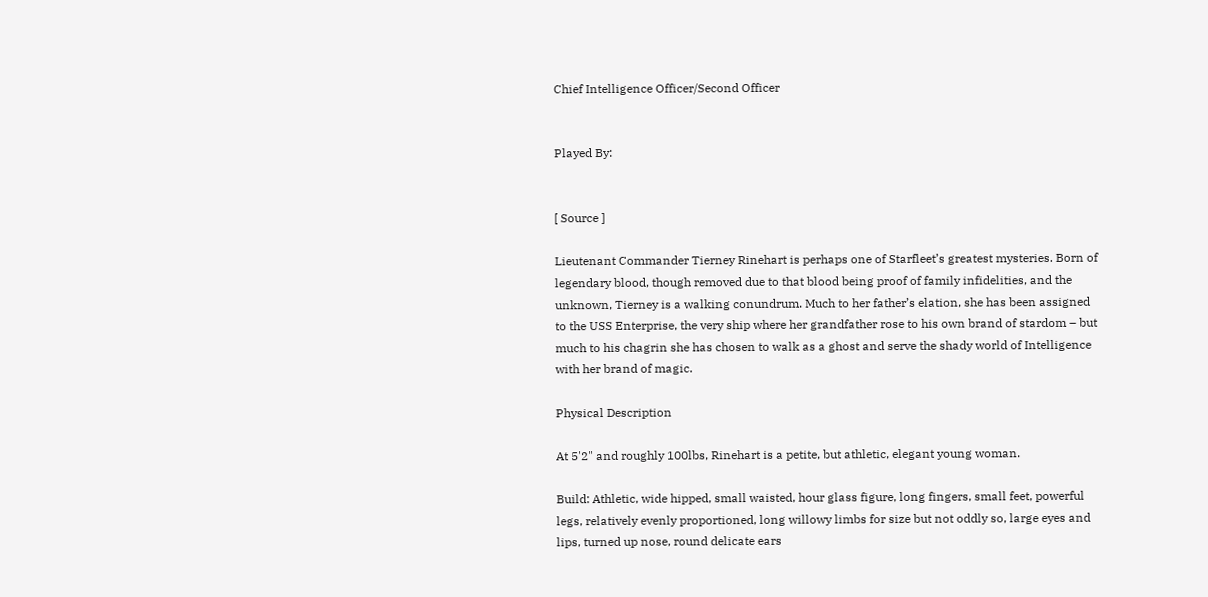Chief Intelligence Officer/Second Officer


Played By:


[ Source ]

Lieutenant Commander Tierney Rinehart is perhaps one of Starfleet’s greatest mysteries. Born of legendary blood, though removed due to that blood being proof of family infidelities, and the unknown, Tierney is a walking conundrum. Much to her father’s elation, she has been assigned to the USS Enterprise, the very ship where her grandfather rose to his own brand of stardom – but much to his chagrin she has chosen to walk as a ghost and serve the shady world of Intelligence with her brand of magic.

Physical Description

At 5'2" and roughly 100lbs, Rinehart is a petite, but athletic, elegant young woman.

Build: Athletic, wide hipped, small waisted, hour glass figure, long fingers, small feet, powerful legs, relatively evenly proportioned, long willowy limbs for size but not oddly so, large eyes and lips, turned up nose, round delicate ears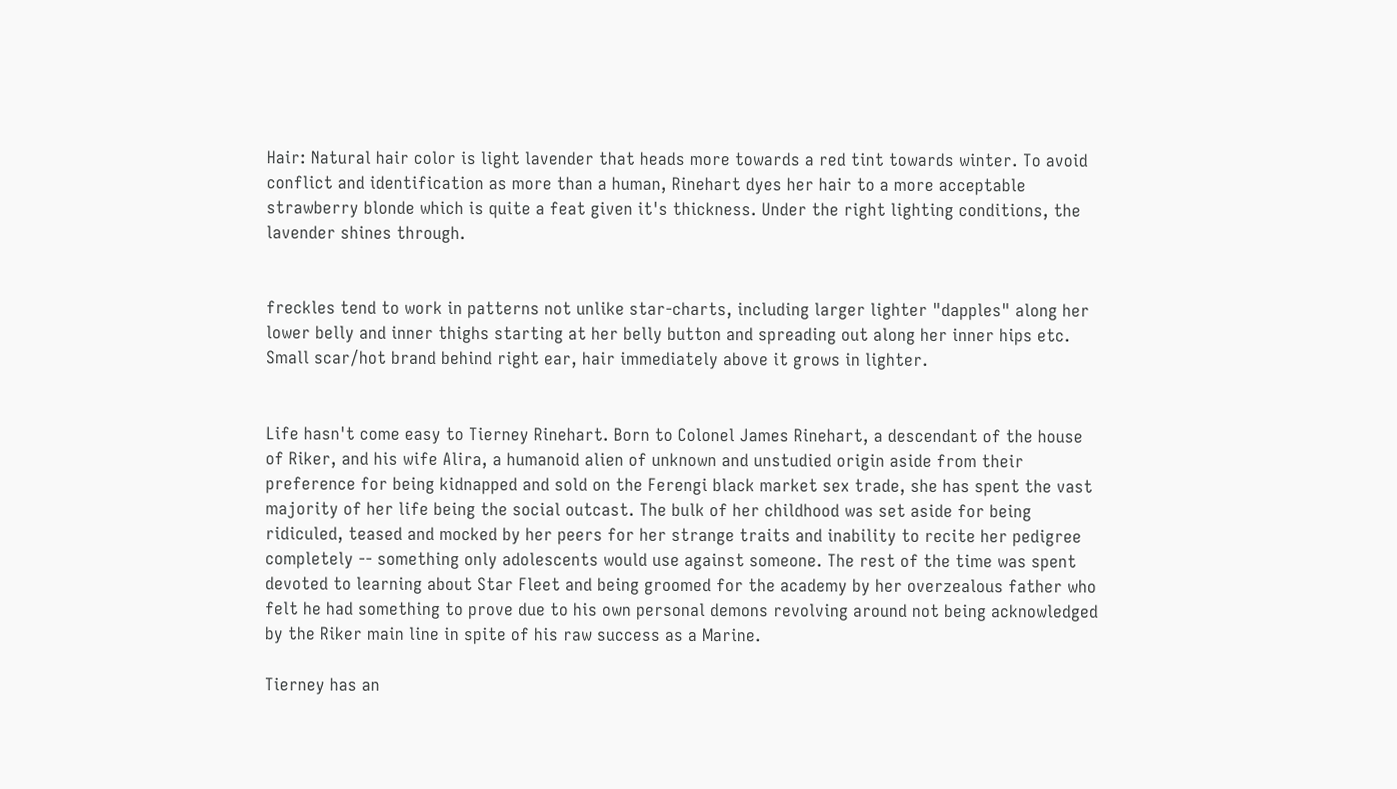Hair: Natural hair color is light lavender that heads more towards a red tint towards winter. To avoid conflict and identification as more than a human, Rinehart dyes her hair to a more acceptable strawberry blonde which is quite a feat given it's thickness. Under the right lighting conditions, the lavender shines through.


freckles tend to work in patterns not unlike star-charts, including larger lighter "dapples" along her lower belly and inner thighs starting at her belly button and spreading out along her inner hips etc. Small scar/hot brand behind right ear, hair immediately above it grows in lighter.


Life hasn't come easy to Tierney Rinehart. Born to Colonel James Rinehart, a descendant of the house of Riker, and his wife Alira, a humanoid alien of unknown and unstudied origin aside from their preference for being kidnapped and sold on the Ferengi black market sex trade, she has spent the vast majority of her life being the social outcast. The bulk of her childhood was set aside for being ridiculed, teased and mocked by her peers for her strange traits and inability to recite her pedigree completely -- something only adolescents would use against someone. The rest of the time was spent devoted to learning about Star Fleet and being groomed for the academy by her overzealous father who felt he had something to prove due to his own personal demons revolving around not being acknowledged by the Riker main line in spite of his raw success as a Marine.

Tierney has an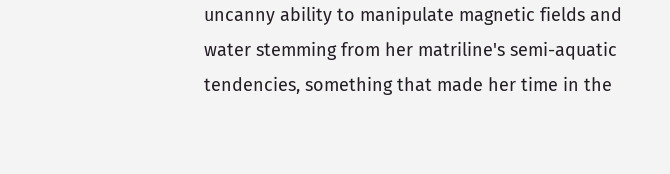uncanny ability to manipulate magnetic fields and water stemming from her matriline's semi-aquatic tendencies, something that made her time in the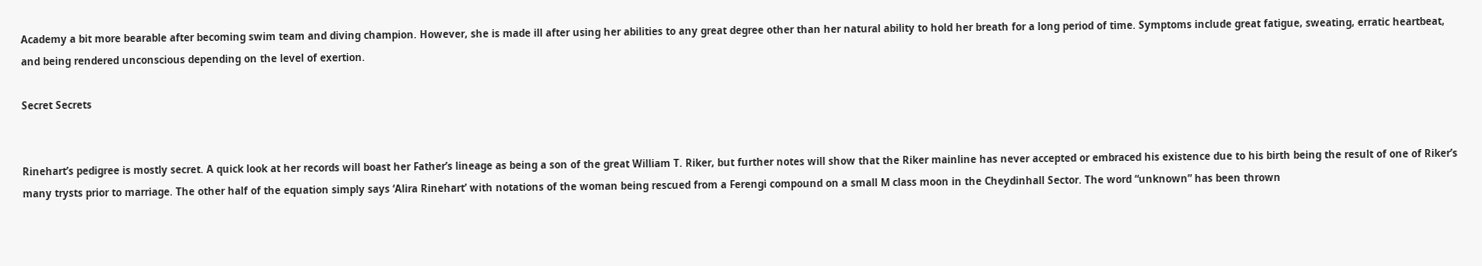Academy a bit more bearable after becoming swim team and diving champion. However, she is made ill after using her abilities to any great degree other than her natural ability to hold her breath for a long period of time. Symptoms include great fatigue, sweating, erratic heartbeat, and being rendered unconscious depending on the level of exertion.

Secret Secrets


Rinehart’s pedigree is mostly secret. A quick look at her records will boast her Father’s lineage as being a son of the great William T. Riker, but further notes will show that the Riker mainline has never accepted or embraced his existence due to his birth being the result of one of Riker’s many trysts prior to marriage. The other half of the equation simply says ‘Alira Rinehart’ with notations of the woman being rescued from a Ferengi compound on a small M class moon in the Cheydinhall Sector. The word “unknown” has been thrown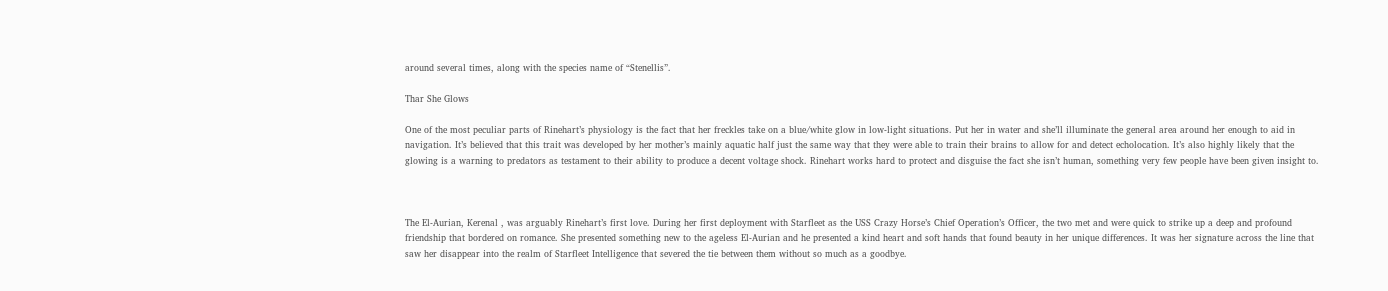around several times, along with the species name of “Stenellis”.

Thar She Glows

One of the most peculiar parts of Rinehart’s physiology is the fact that her freckles take on a blue/white glow in low-light situations. Put her in water and she’ll illuminate the general area around her enough to aid in navigation. It’s believed that this trait was developed by her mother’s mainly aquatic half just the same way that they were able to train their brains to allow for and detect echolocation. It’s also highly likely that the glowing is a warning to predators as testament to their ability to produce a decent voltage shock. Rinehart works hard to protect and disguise the fact she isn’t human, something very few people have been given insight to.



The El-Aurian, Kerenal , was arguably Rinehart’s first love. During her first deployment with Starfleet as the USS Crazy Horse’s Chief Operation’s Officer, the two met and were quick to strike up a deep and profound friendship that bordered on romance. She presented something new to the ageless El-Aurian and he presented a kind heart and soft hands that found beauty in her unique differences. It was her signature across the line that saw her disappear into the realm of Starfleet Intelligence that severed the tie between them without so much as a goodbye.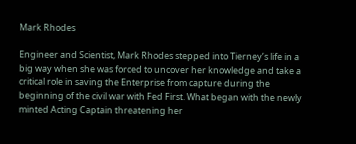Mark Rhodes

Engineer and Scientist, Mark Rhodes stepped into Tierney’s life in a big way when she was forced to uncover her knowledge and take a critical role in saving the Enterprise from capture during the beginning of the civil war with Fed First. What began with the newly minted Acting Captain threatening her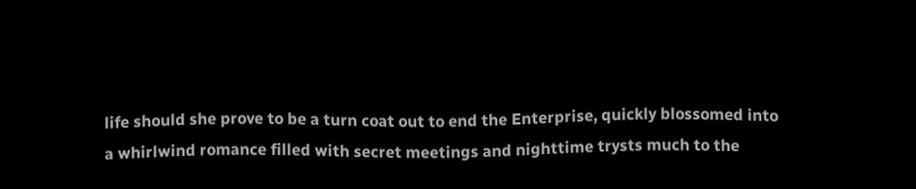life should she prove to be a turn coat out to end the Enterprise, quickly blossomed into a whirlwind romance filled with secret meetings and nighttime trysts much to the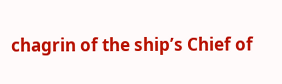chagrin of the ship’s Chief of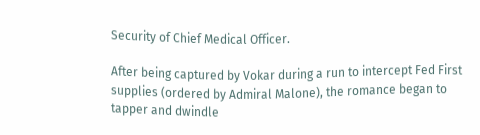Security of Chief Medical Officer.

After being captured by Vokar during a run to intercept Fed First supplies (ordered by Admiral Malone), the romance began to tapper and dwindle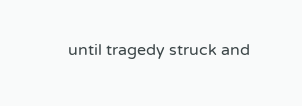until tragedy struck and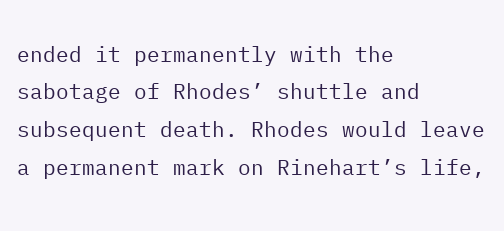ended it permanently with the sabotage of Rhodes’ shuttle and subsequent death. Rhodes would leave a permanent mark on Rinehart’s life,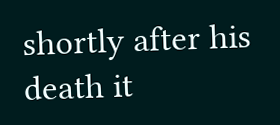shortly after his death it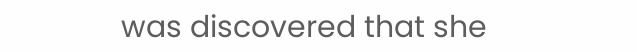was discovered that she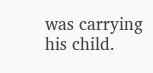was carrying his child.